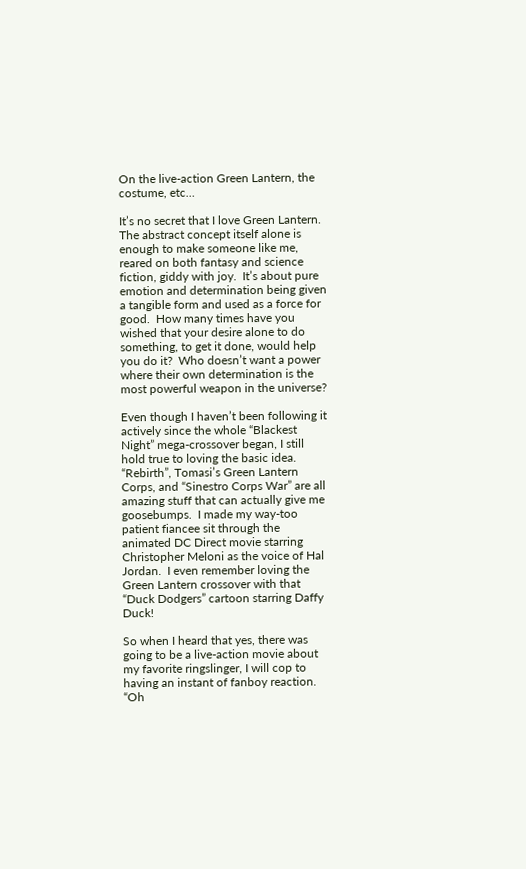On the live-action Green Lantern, the costume, etc…

It’s no secret that I love Green Lantern.  The abstract concept itself alone is enough to make someone like me, reared on both fantasy and science fiction, giddy with joy.  It’s about pure emotion and determination being given a tangible form and used as a force for good.  How many times have you wished that your desire alone to do something, to get it done, would help you do it?  Who doesn’t want a power where their own determination is the most powerful weapon in the universe?

Even though I haven’t been following it actively since the whole “Blackest Night” mega-crossover began, I still hold true to loving the basic idea.  “Rebirth”, Tomasi’s Green Lantern Corps, and “Sinestro Corps War” are all amazing stuff that can actually give me goosebumps.  I made my way-too patient fiancee sit through the animated DC Direct movie starring Christopher Meloni as the voice of Hal Jordan.  I even remember loving the Green Lantern crossover with that “Duck Dodgers” cartoon starring Daffy Duck!

So when I heard that yes, there was going to be a live-action movie about my favorite ringslinger, I will cop to having an instant of fanboy reaction. “Oh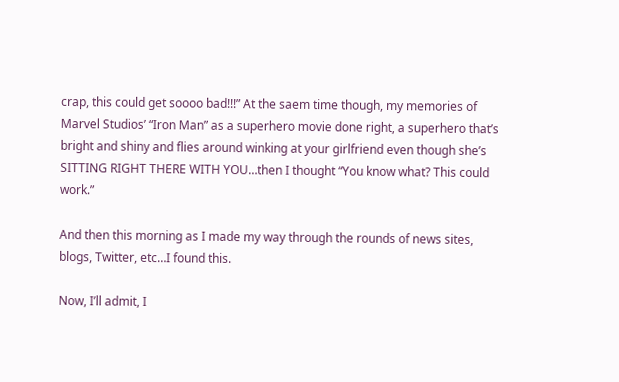crap, this could get soooo bad!!!” At the saem time though, my memories of Marvel Studios’ “Iron Man” as a superhero movie done right, a superhero that’s bright and shiny and flies around winking at your girlfriend even though she’s SITTING RIGHT THERE WITH YOU…then I thought “You know what? This could work.”

And then this morning as I made my way through the rounds of news sites, blogs, Twitter, etc…I found this.

Now, I’ll admit, I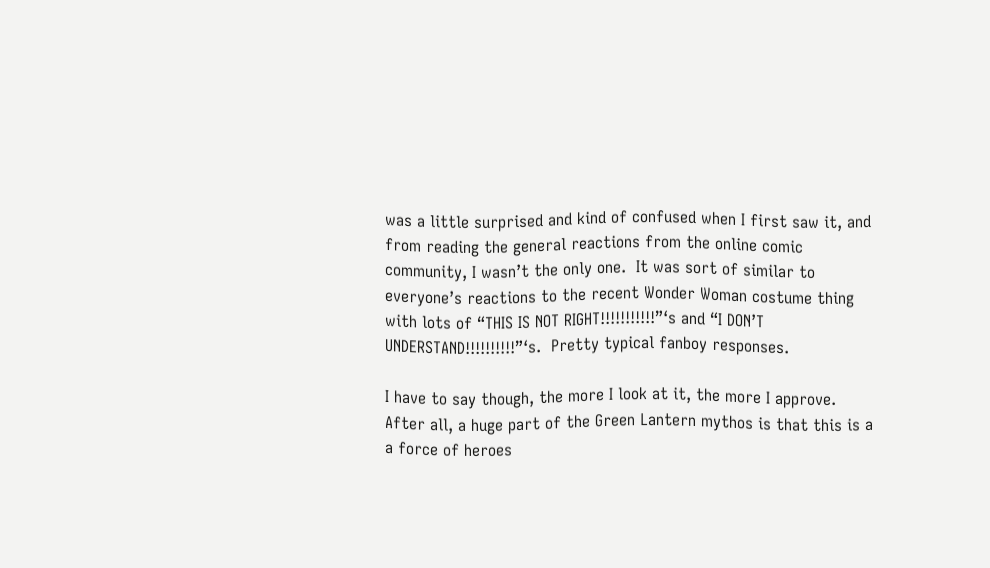was a little surprised and kind of confused when I first saw it, and from reading the general reactions from the online comic community, I wasn’t the only one.  It was sort of similar to everyone’s reactions to the recent Wonder Woman costume thing with lots of “THIS IS NOT RIGHT!!!!!!!!!!!”‘s and “I DON’T UNDERSTAND!!!!!!!!!!”‘s.  Pretty typical fanboy responses.

I have to say though, the more I look at it, the more I approve.  After all, a huge part of the Green Lantern mythos is that this is a a force of heroes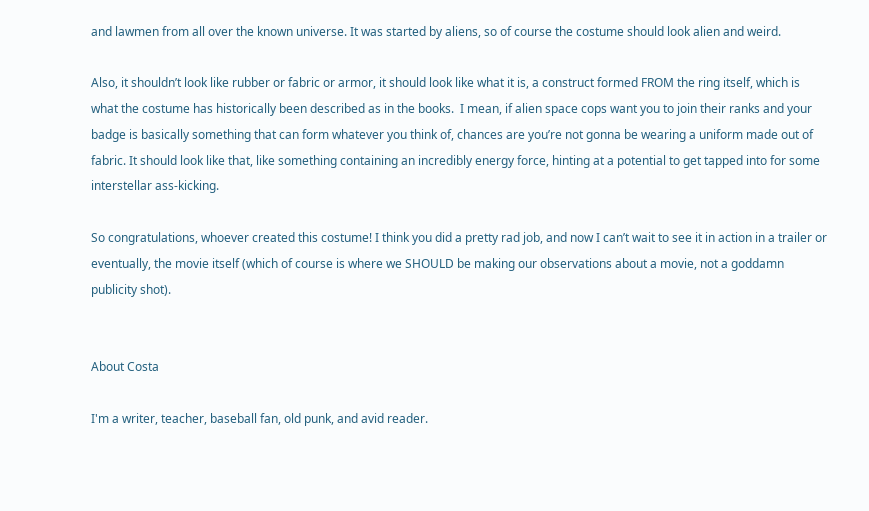and lawmen from all over the known universe. It was started by aliens, so of course the costume should look alien and weird.

Also, it shouldn’t look like rubber or fabric or armor, it should look like what it is, a construct formed FROM the ring itself, which is what the costume has historically been described as in the books.  I mean, if alien space cops want you to join their ranks and your badge is basically something that can form whatever you think of, chances are you’re not gonna be wearing a uniform made out of fabric. It should look like that, like something containing an incredibly energy force, hinting at a potential to get tapped into for some interstellar ass-kicking.

So congratulations, whoever created this costume! I think you did a pretty rad job, and now I can’t wait to see it in action in a trailer or eventually, the movie itself (which of course is where we SHOULD be making our observations about a movie, not a goddamn publicity shot).


About Costa

I'm a writer, teacher, baseball fan, old punk, and avid reader.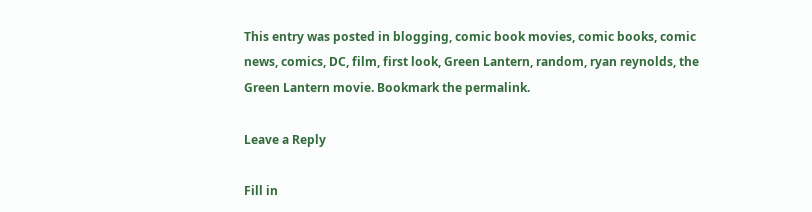This entry was posted in blogging, comic book movies, comic books, comic news, comics, DC, film, first look, Green Lantern, random, ryan reynolds, the Green Lantern movie. Bookmark the permalink.

Leave a Reply

Fill in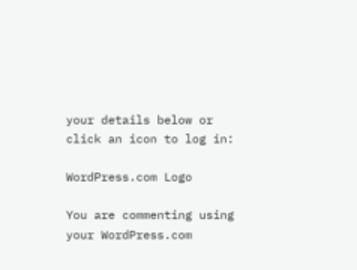your details below or click an icon to log in:

WordPress.com Logo

You are commenting using your WordPress.com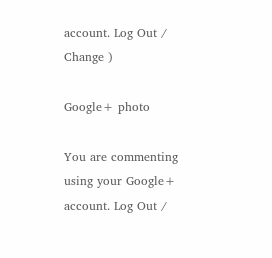account. Log Out /  Change )

Google+ photo

You are commenting using your Google+ account. Log Out /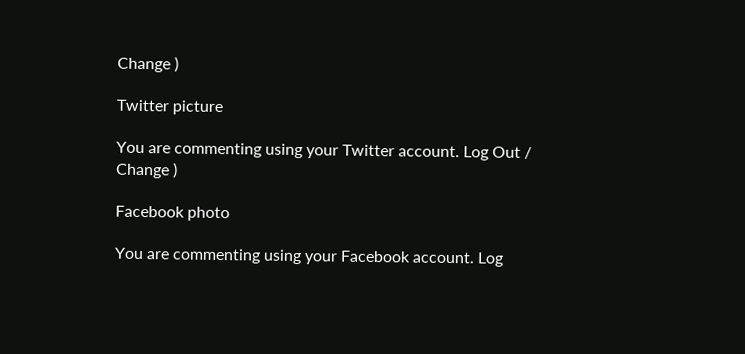Change )

Twitter picture

You are commenting using your Twitter account. Log Out /  Change )

Facebook photo

You are commenting using your Facebook account. Log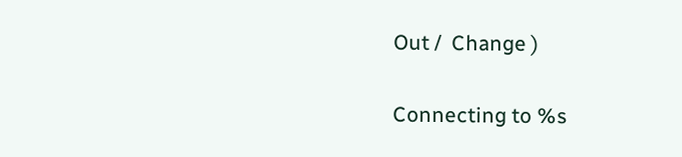Out /  Change )


Connecting to %s